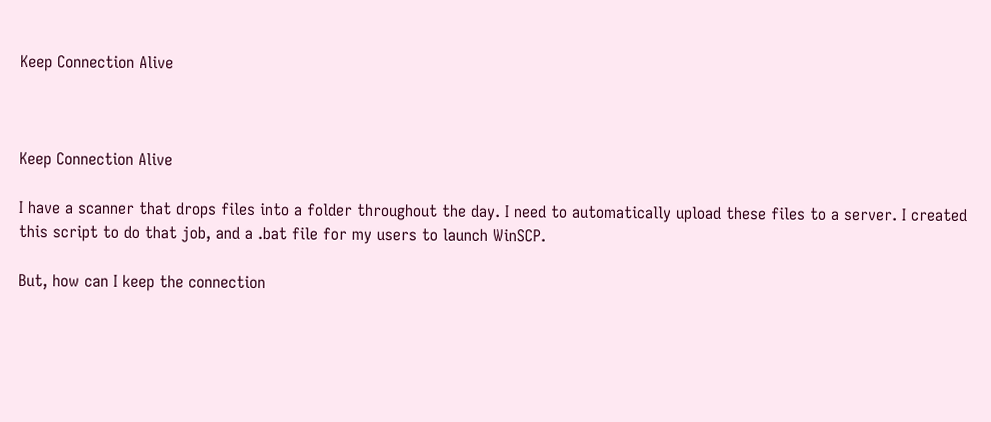Keep Connection Alive



Keep Connection Alive

I have a scanner that drops files into a folder throughout the day. I need to automatically upload these files to a server. I created this script to do that job, and a .bat file for my users to launch WinSCP.

But, how can I keep the connection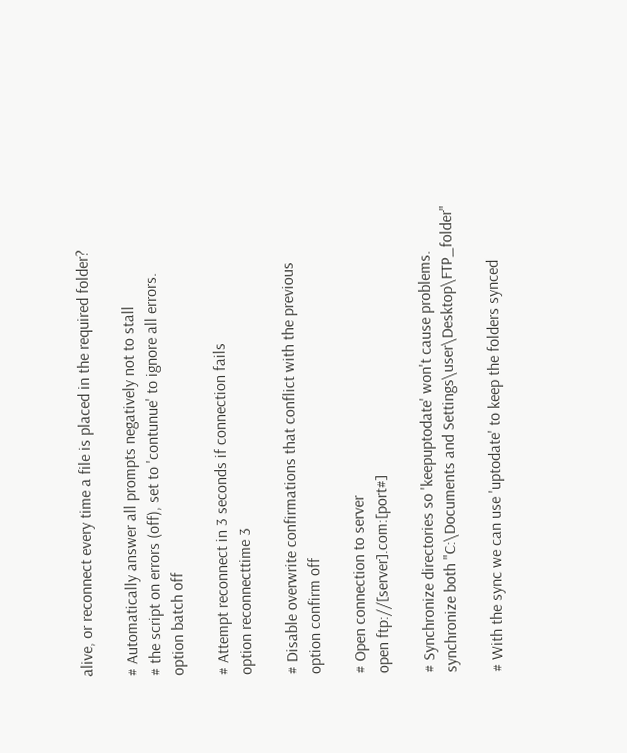alive, or reconnect every time a file is placed in the required folder?

# Automatically answer all prompts negatively not to stall
# the script on errors (off), set to 'contunue' to ignore all errors.
option batch off

# Attempt reconnect in 3 seconds if connection fails
option reconnecttime 3

# Disable overwrite confirmations that conflict with the previous
option confirm off

# Open connection to server
open ftp://[server].com:[port#]

# Synchronize directories so 'keepuptodate' won't cause problems.
synchronize both "C:\Documents and Settings\user\Desktop\FTP_folder"

# With the sync we can use 'uptodate' to keep the folders synced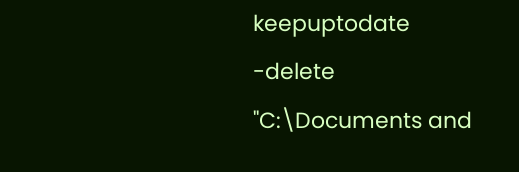keepuptodate -delete "C:\Documents and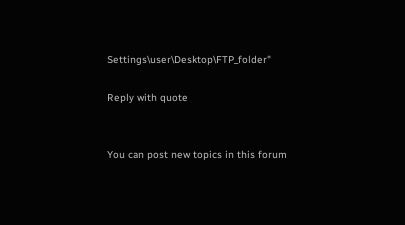Settings\user\Desktop\FTP_folder"

Reply with quote


You can post new topics in this forum